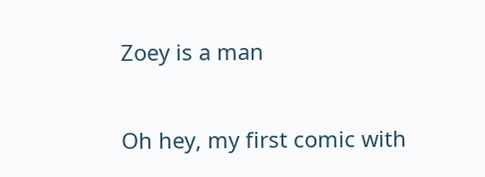Zoey is a man

Oh hey, my first comic with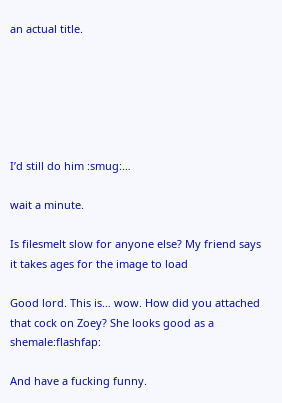an actual title.






I’d still do him :smug:…

wait a minute.

Is filesmelt slow for anyone else? My friend says it takes ages for the image to load

Good lord. This is… wow. How did you attached that cock on Zoey? She looks good as a shemale:flashfap:

And have a fucking funny.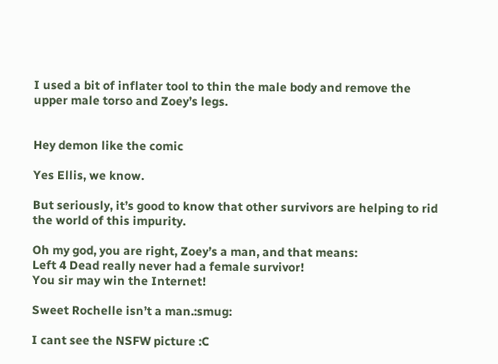I used a bit of inflater tool to thin the male body and remove the upper male torso and Zoey’s legs.


Hey demon like the comic

Yes Ellis, we know.

But seriously, it’s good to know that other survivors are helping to rid the world of this impurity.

Oh my god, you are right, Zoey’s a man, and that means:
Left 4 Dead really never had a female survivor!
You sir may win the Internet!

Sweet Rochelle isn’t a man.:smug:

I cant see the NSFW picture :C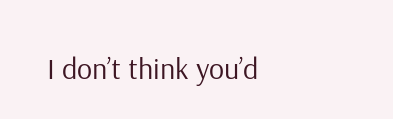I don’t think you’d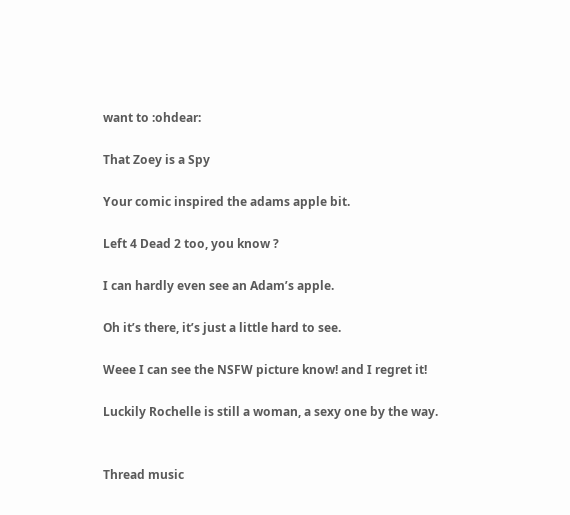want to :ohdear:

That Zoey is a Spy

Your comic inspired the adams apple bit.

Left 4 Dead 2 too, you know ?

I can hardly even see an Adam’s apple.

Oh it’s there, it’s just a little hard to see.

Weee I can see the NSFW picture know! and I regret it!

Luckily Rochelle is still a woman, a sexy one by the way.


Thread music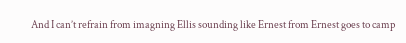And I can’t refrain from imagning Ellis sounding like Ernest from Ernest goes to camp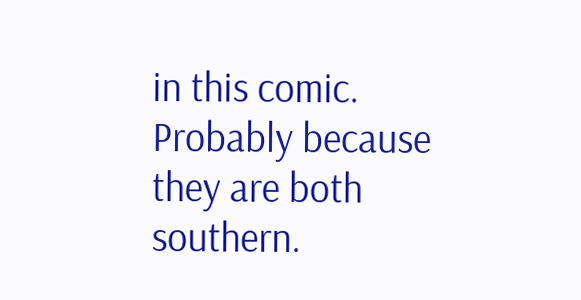in this comic. Probably because they are both southern.